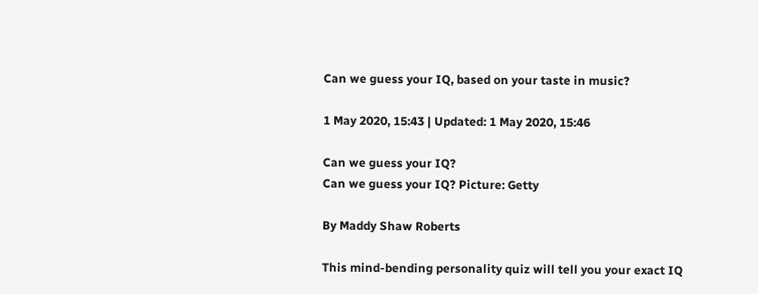Can we guess your IQ, based on your taste in music?

1 May 2020, 15:43 | Updated: 1 May 2020, 15:46

Can we guess your IQ?
Can we guess your IQ? Picture: Getty

By Maddy Shaw Roberts

This mind-bending personality quiz will tell you your exact IQ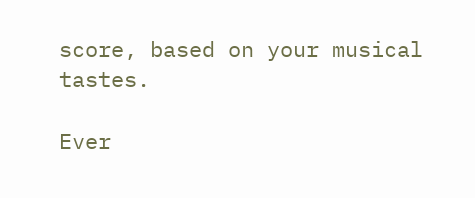score, based on your musical tastes.

Ever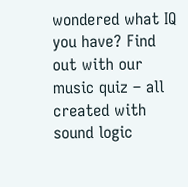wondered what IQ you have? Find out with our music quiz – all created with sound logic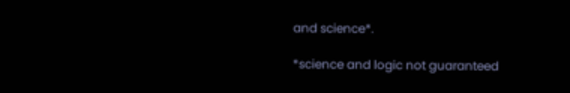and science*.

*science and logic not guaranteed